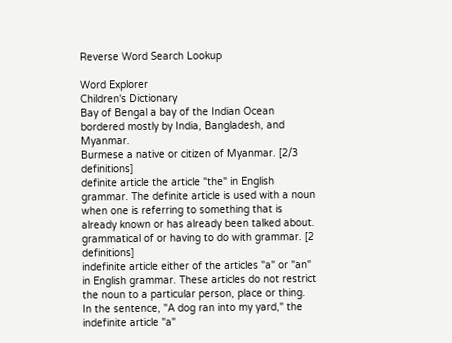Reverse Word Search Lookup

Word Explorer
Children's Dictionary
Bay of Bengal a bay of the Indian Ocean bordered mostly by India, Bangladesh, and Myanmar.
Burmese a native or citizen of Myanmar. [2/3 definitions]
definite article the article "the" in English grammar. The definite article is used with a noun when one is referring to something that is already known or has already been talked about.
grammatical of or having to do with grammar. [2 definitions]
indefinite article either of the articles "a" or "an" in English grammar. These articles do not restrict the noun to a particular person, place or thing. In the sentence, "A dog ran into my yard," the indefinite article "a"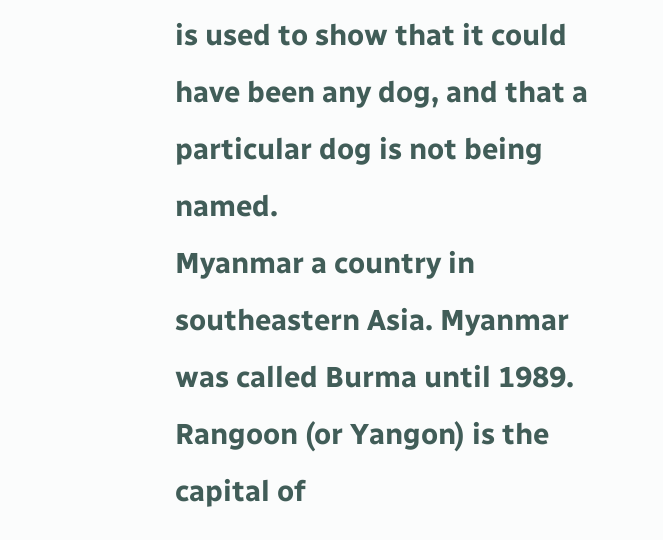is used to show that it could have been any dog, and that a particular dog is not being named.
Myanmar a country in southeastern Asia. Myanmar was called Burma until 1989. Rangoon (or Yangon) is the capital of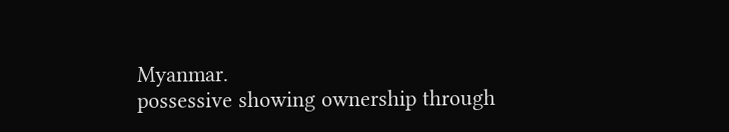Myanmar.
possessive showing ownership through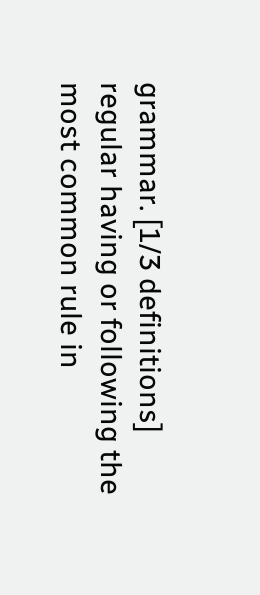grammar. [1/3 definitions]
regular having or following the most common rule in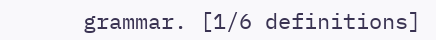grammar. [1/6 definitions]